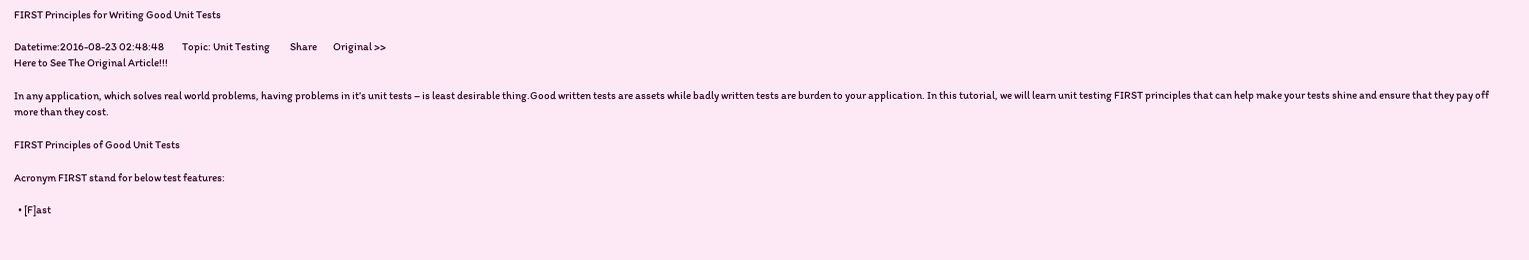FIRST Principles for Writing Good Unit Tests

Datetime:2016-08-23 02:48:48         Topic: Unit Testing          Share        Original >>
Here to See The Original Article!!!

In any application, which solves real world problems, having problems in it’s unit tests – is least desirable thing.Good written tests are assets while badly written tests are burden to your application. In this tutorial, we will learn unit testing FIRST principles that can help make your tests shine and ensure that they pay off more than they cost.

FIRST Principles of Good Unit Tests

Acronym FIRST stand for below test features:

  • [F]ast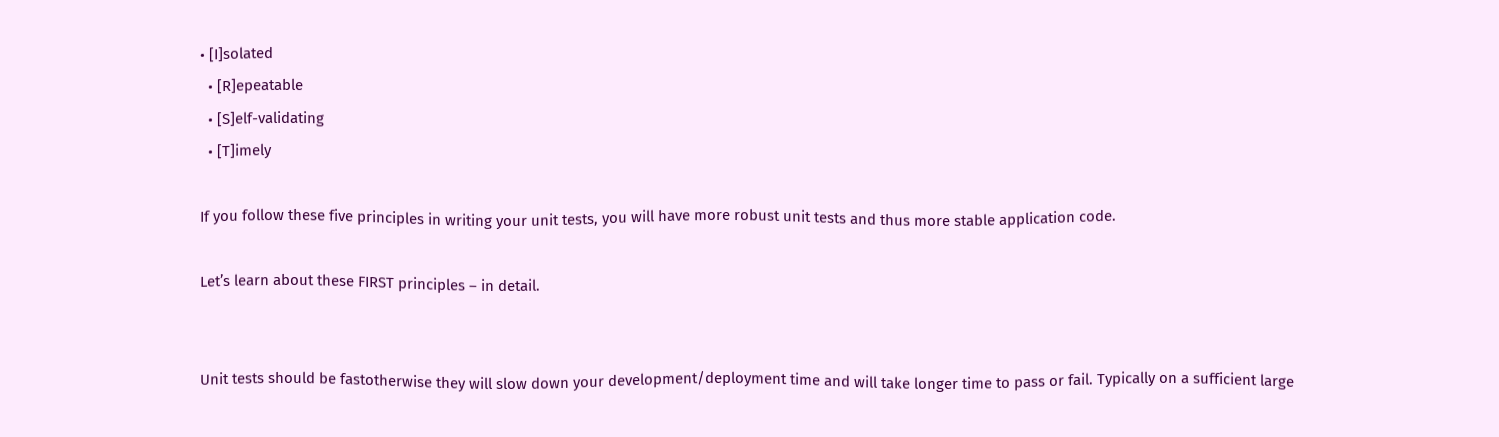• [I]solated
  • [R]epeatable
  • [S]elf-validating
  • [T]imely

If you follow these five principles in writing your unit tests, you will have more robust unit tests and thus more stable application code.

Let’s learn about these FIRST principles – in detail.


Unit tests should be fastotherwise they will slow down your development/deployment time and will take longer time to pass or fail. Typically on a sufficient large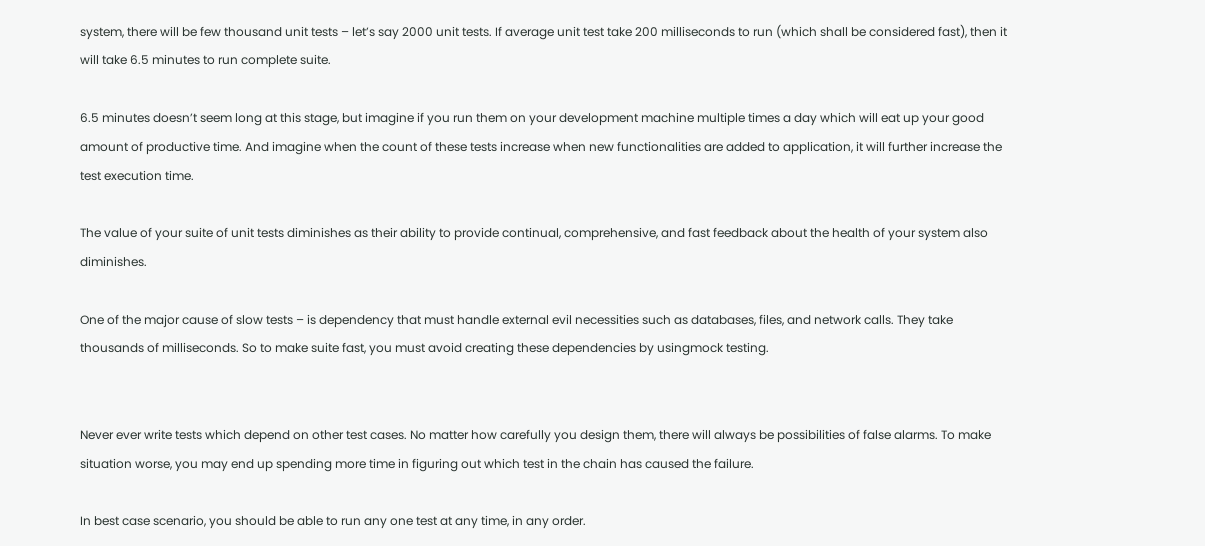system, there will be few thousand unit tests – let’s say 2000 unit tests. If average unit test take 200 milliseconds to run (which shall be considered fast), then it will take 6.5 minutes to run complete suite.

6.5 minutes doesn’t seem long at this stage, but imagine if you run them on your development machine multiple times a day which will eat up your good amount of productive time. And imagine when the count of these tests increase when new functionalities are added to application, it will further increase the test execution time.

The value of your suite of unit tests diminishes as their ability to provide continual, comprehensive, and fast feedback about the health of your system also diminishes.

One of the major cause of slow tests – is dependency that must handle external evil necessities such as databases, files, and network calls. They take thousands of milliseconds. So to make suite fast, you must avoid creating these dependencies by usingmock testing.


Never ever write tests which depend on other test cases. No matter how carefully you design them, there will always be possibilities of false alarms. To make situation worse, you may end up spending more time in figuring out which test in the chain has caused the failure.

In best case scenario, you should be able to run any one test at any time, in any order.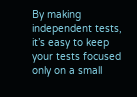By making independent tests, it’s easy to keep your tests focused only on a small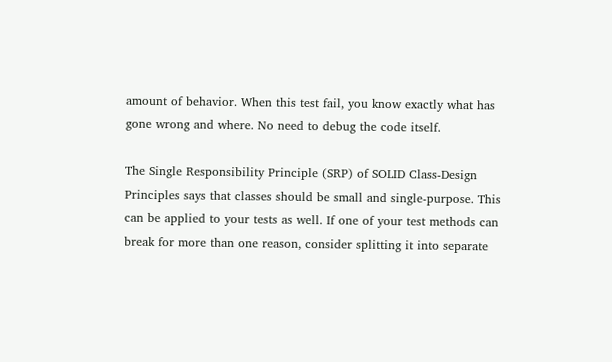amount of behavior. When this test fail, you know exactly what has gone wrong and where. No need to debug the code itself.

The Single Responsibility Principle (SRP) of SOLID Class-Design Principles says that classes should be small and single-purpose. This can be applied to your tests as well. If one of your test methods can break for more than one reason, consider splitting it into separate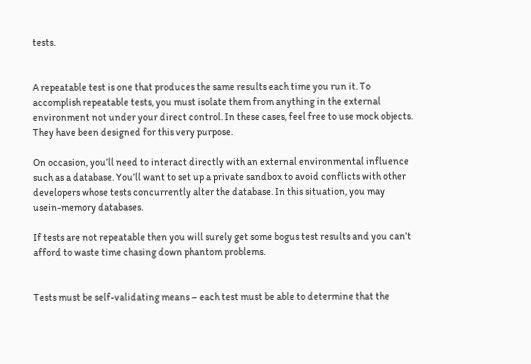tests.


A repeatable test is one that produces the same results each time you run it. To accomplish repeatable tests, you must isolate them from anything in the external environment not under your direct control. In these cases, feel free to use mock objects. They have been designed for this very purpose.

On occasion, you’ll need to interact directly with an external environmental influence such as a database. You’ll want to set up a private sandbox to avoid conflicts with other developers whose tests concurrently alter the database. In this situation, you may usein-memory databases.

If tests are not repeatable then you will surely get some bogus test results and you can’t afford to waste time chasing down phantom problems.


Tests must be self-validating means – each test must be able to determine that the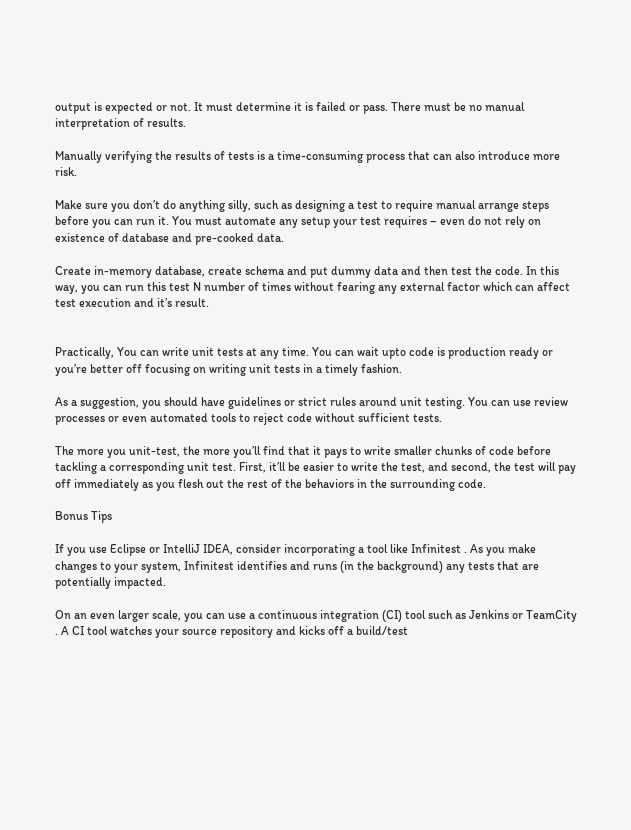output is expected or not. It must determine it is failed or pass. There must be no manual interpretation of results.

Manually verifying the results of tests is a time-consuming process that can also introduce more risk.

Make sure you don’t do anything silly, such as designing a test to require manual arrange steps before you can run it. You must automate any setup your test requires – even do not rely on existence of database and pre-cooked data.

Create in-memory database, create schema and put dummy data and then test the code. In this way, you can run this test N number of times without fearing any external factor which can affect test execution and it’s result.


Practically, You can write unit tests at any time. You can wait upto code is production ready or you’re better off focusing on writing unit tests in a timely fashion.

As a suggestion, you should have guidelines or strict rules around unit testing. You can use review processes or even automated tools to reject code without sufficient tests.

The more you unit-test, the more you’ll find that it pays to write smaller chunks of code before tackling a corresponding unit test. First, it’ll be easier to write the test, and second, the test will pay off immediately as you flesh out the rest of the behaviors in the surrounding code.

Bonus Tips

If you use Eclipse or IntelliJ IDEA, consider incorporating a tool like Infinitest . As you make changes to your system, Infinitest identifies and runs (in the background) any tests that are potentially impacted.

On an even larger scale, you can use a continuous integration (CI) tool such as Jenkins or TeamCity . A CI tool watches your source repository and kicks off a build/test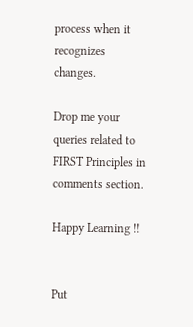process when it recognizes changes.

Drop me your queries related to FIRST Principles in comments section.

Happy Learning !!


Put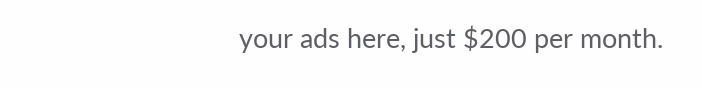your ads here, just $200 per month.